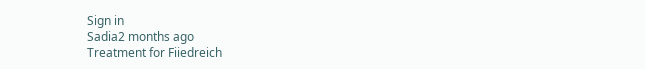Sign in
Sadia2 months ago
Treatment for Fiiedreich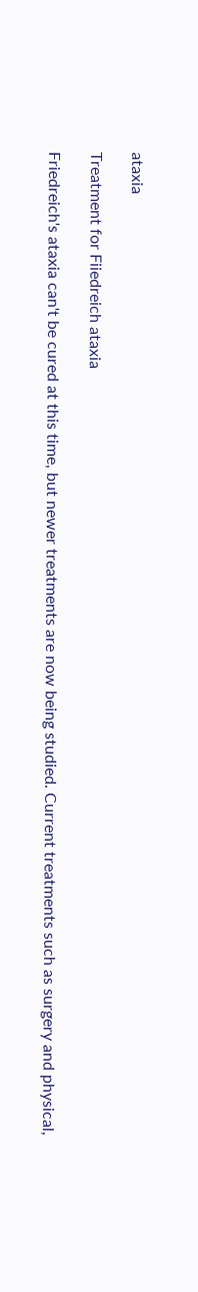ataxia

Treatment for Fiiedreich ataxia

Friedreich's ataxia can't be cured at this time, but newer treatments are now being studied. Current treatments such as surgery and physical,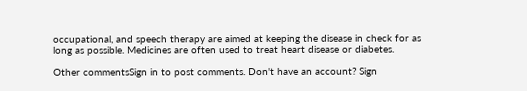occupational, and speech therapy are aimed at keeping the disease in check for as long as possible. Medicines are often used to treat heart disease or diabetes.

Other commentsSign in to post comments. Don't have an account? Sign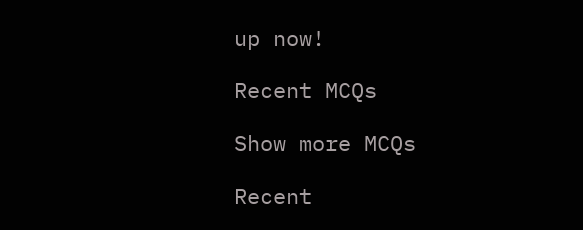up now!

Recent MCQs

Show more MCQs

Recent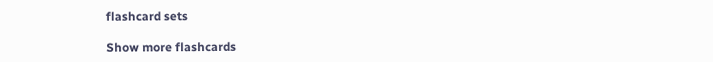flashcard sets

Show more flashcards